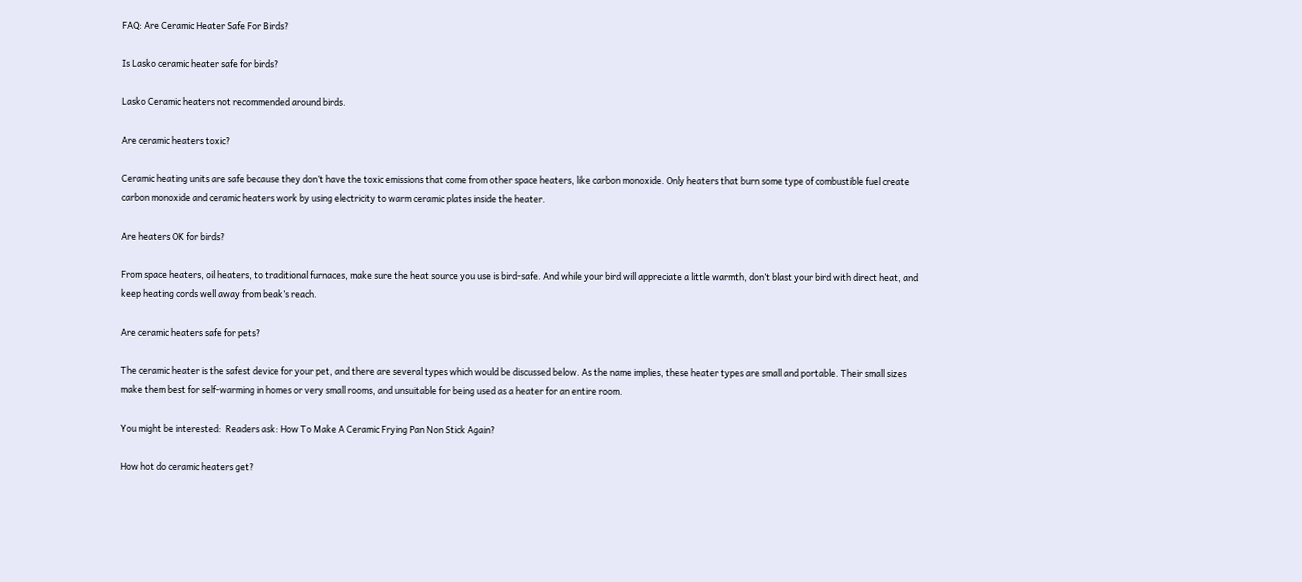FAQ: Are Ceramic Heater Safe For Birds?

Is Lasko ceramic heater safe for birds?

Lasko Ceramic heaters not recommended around birds.

Are ceramic heaters toxic?

Ceramic heating units are safe because they don’t have the toxic emissions that come from other space heaters, like carbon monoxide. Only heaters that burn some type of combustible fuel create carbon monoxide and ceramic heaters work by using electricity to warm ceramic plates inside the heater.

Are heaters OK for birds?

From space heaters, oil heaters, to traditional furnaces, make sure the heat source you use is bird-safe. And while your bird will appreciate a little warmth, don’t blast your bird with direct heat, and keep heating cords well away from beak’s reach.

Are ceramic heaters safe for pets?

The ceramic heater is the safest device for your pet, and there are several types which would be discussed below. As the name implies, these heater types are small and portable. Their small sizes make them best for self-warming in homes or very small rooms, and unsuitable for being used as a heater for an entire room.

You might be interested:  Readers ask: How To Make A Ceramic Frying Pan Non Stick Again?

How hot do ceramic heaters get?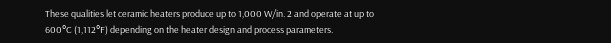These qualities let ceramic heaters produce up to 1,000 W/in. 2 and operate at up to 600°C (1,112°F) depending on the heater design and process parameters.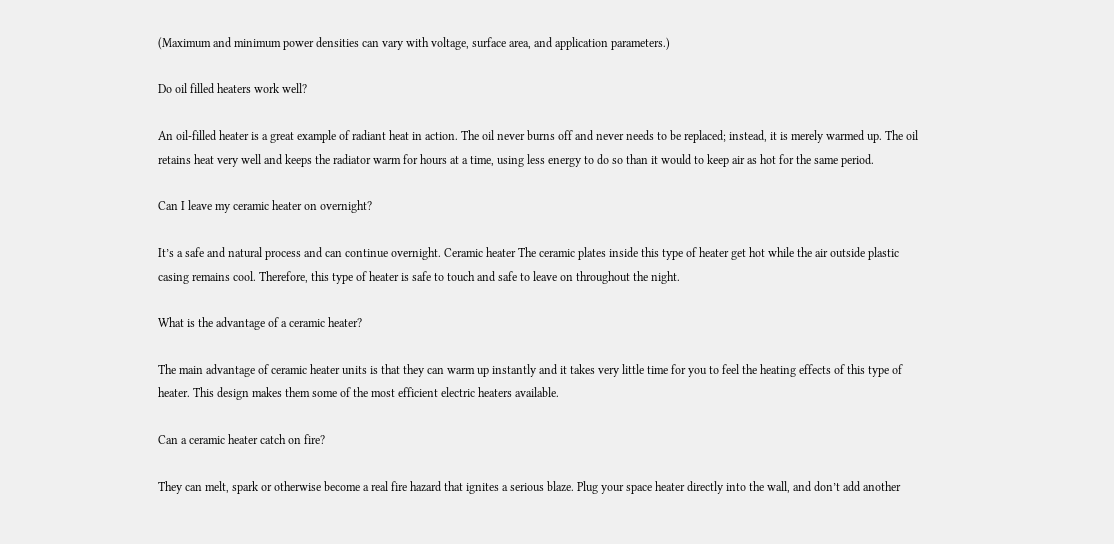(Maximum and minimum power densities can vary with voltage, surface area, and application parameters.)

Do oil filled heaters work well?

An oil-filled heater is a great example of radiant heat in action. The oil never burns off and never needs to be replaced; instead, it is merely warmed up. The oil retains heat very well and keeps the radiator warm for hours at a time, using less energy to do so than it would to keep air as hot for the same period.

Can I leave my ceramic heater on overnight?

It’s a safe and natural process and can continue overnight. Ceramic heater The ceramic plates inside this type of heater get hot while the air outside plastic casing remains cool. Therefore, this type of heater is safe to touch and safe to leave on throughout the night.

What is the advantage of a ceramic heater?

The main advantage of ceramic heater units is that they can warm up instantly and it takes very little time for you to feel the heating effects of this type of heater. This design makes them some of the most efficient electric heaters available.

Can a ceramic heater catch on fire?

They can melt, spark or otherwise become a real fire hazard that ignites a serious blaze. Plug your space heater directly into the wall, and don’t add another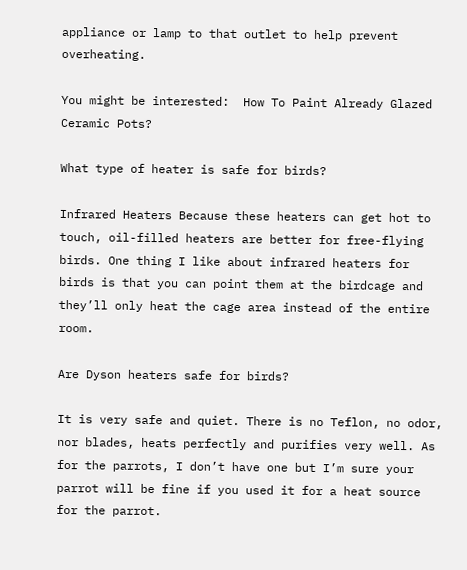appliance or lamp to that outlet to help prevent overheating.

You might be interested:  How To Paint Already Glazed Ceramic Pots?

What type of heater is safe for birds?

Infrared Heaters Because these heaters can get hot to touch, oil-filled heaters are better for free-flying birds. One thing I like about infrared heaters for birds is that you can point them at the birdcage and they’ll only heat the cage area instead of the entire room.

Are Dyson heaters safe for birds?

It is very safe and quiet. There is no Teflon, no odor, nor blades, heats perfectly and purifies very well. As for the parrots, I don’t have one but I’m sure your parrot will be fine if you used it for a heat source for the parrot.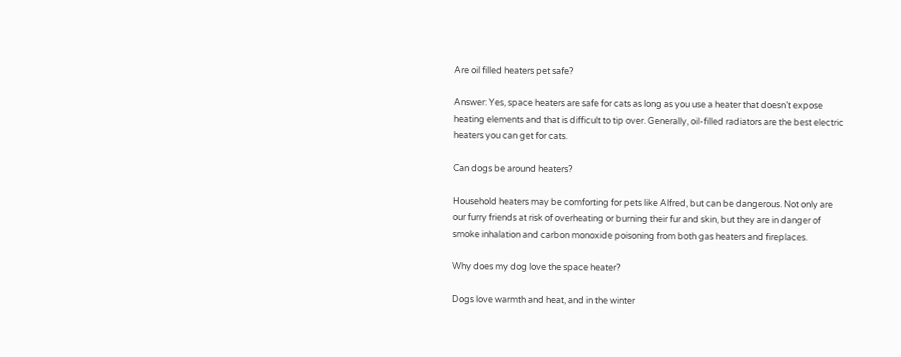Are oil filled heaters pet safe?

Answer: Yes, space heaters are safe for cats as long as you use a heater that doesn’t expose heating elements and that is difficult to tip over. Generally, oil-filled radiators are the best electric heaters you can get for cats.

Can dogs be around heaters?

Household heaters may be comforting for pets like Alfred, but can be dangerous. Not only are our furry friends at risk of overheating or burning their fur and skin, but they are in danger of smoke inhalation and carbon monoxide poisoning from both gas heaters and fireplaces.

Why does my dog love the space heater?

Dogs love warmth and heat, and in the winter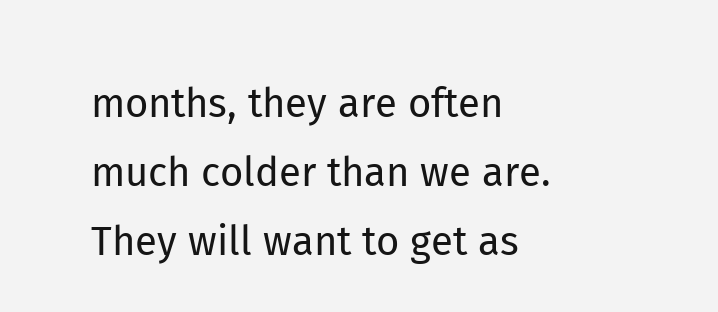months, they are often much colder than we are. They will want to get as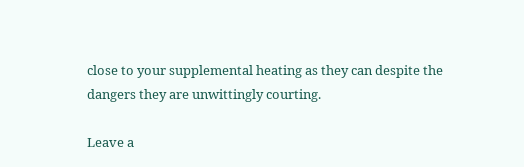close to your supplemental heating as they can despite the dangers they are unwittingly courting.

Leave a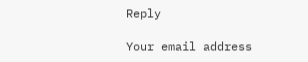Reply

Your email address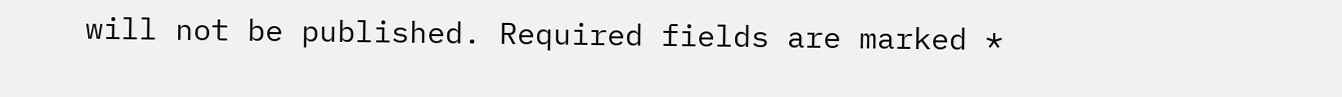will not be published. Required fields are marked *